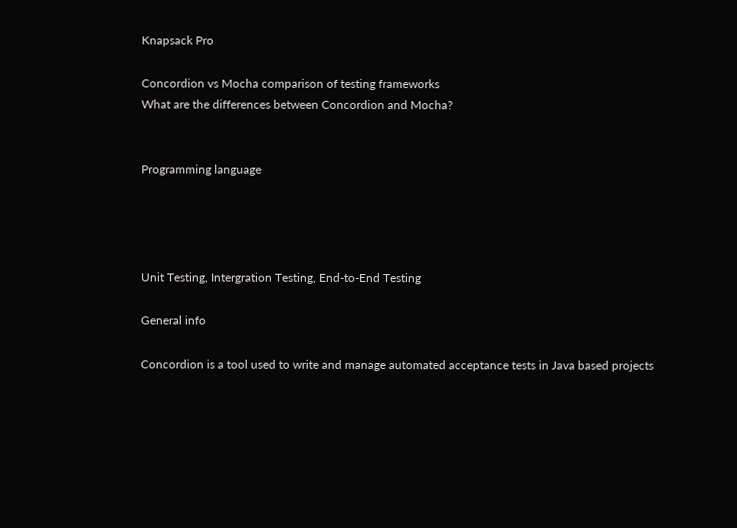Knapsack Pro

Concordion vs Mocha comparison of testing frameworks
What are the differences between Concordion and Mocha?


Programming language




Unit Testing, Intergration Testing, End-to-End Testing

General info

Concordion is a tool used to write and manage automated acceptance tests in Java based projects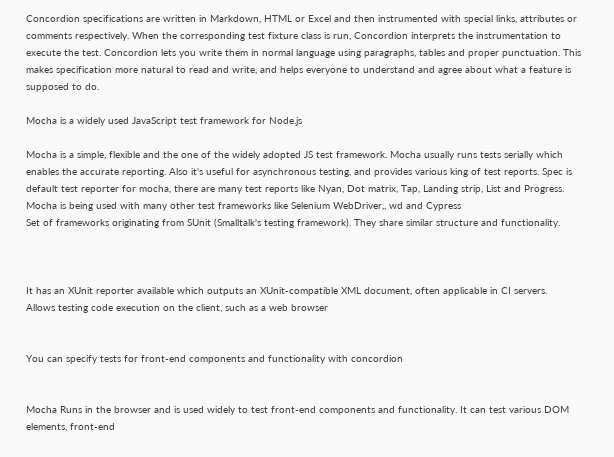Concordion specifications are written in Markdown, HTML or Excel and then instrumented with special links, attributes or comments respectively. When the corresponding test fixture class is run, Concordion interprets the instrumentation to execute the test. Concordion lets you write them in normal language using paragraphs, tables and proper punctuation. This makes specification more natural to read and write, and helps everyone to understand and agree about what a feature is supposed to do.

Mocha is a widely used JavaScript test framework for Node.js

Mocha is a simple, flexible and the one of the widely adopted JS test framework. Mocha usually runs tests serially which enables the accurate reporting. Also it's useful for asynchronous testing, and provides various king of test reports. Spec is default test reporter for mocha, there are many test reports like Nyan, Dot matrix, Tap, Landing strip, List and Progress. Mocha is being used with many other test frameworks like Selenium WebDriver,, wd and Cypress
Set of frameworks originating from SUnit (Smalltalk's testing framework). They share similar structure and functionality.



It has an XUnit reporter available which outputs an XUnit-compatible XML document, often applicable in CI servers.
Allows testing code execution on the client, such as a web browser


You can specify tests for front-end components and functionality with concordion


Mocha Runs in the browser and is used widely to test front-end components and functionality. It can test various DOM elements, front-end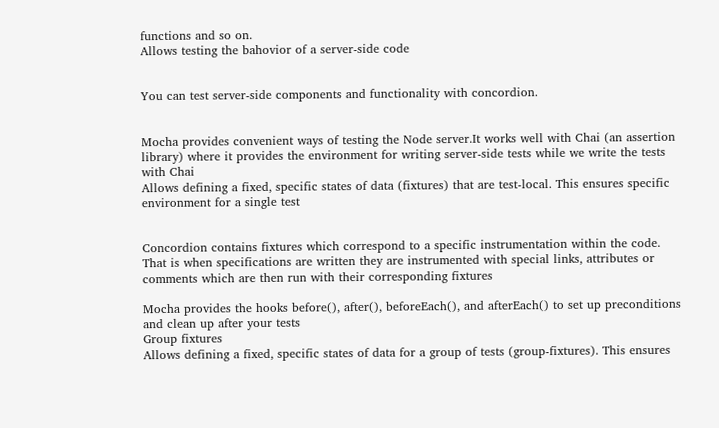functions and so on.
Allows testing the bahovior of a server-side code


You can test server-side components and functionality with concordion.


Mocha provides convenient ways of testing the Node server.It works well with Chai (an assertion library) where it provides the environment for writing server-side tests while we write the tests with Chai
Allows defining a fixed, specific states of data (fixtures) that are test-local. This ensures specific environment for a single test


Concordion contains fixtures which correspond to a specific instrumentation within the code. That is when specifications are written they are instrumented with special links, attributes or comments which are then run with their corresponding fixtures

Mocha provides the hooks before(), after(), beforeEach(), and afterEach() to set up preconditions and clean up after your tests
Group fixtures
Allows defining a fixed, specific states of data for a group of tests (group-fixtures). This ensures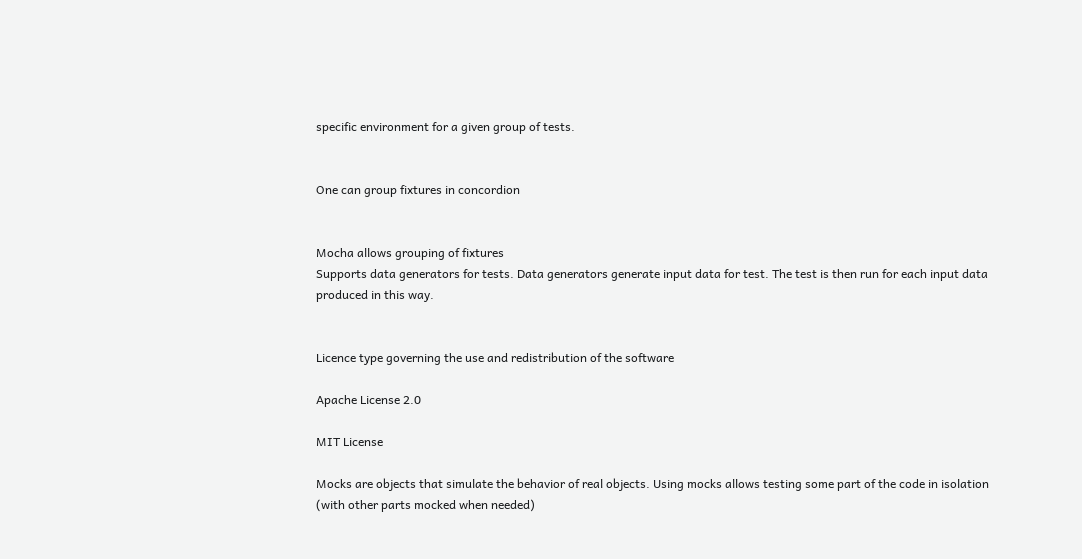specific environment for a given group of tests.


One can group fixtures in concordion


Mocha allows grouping of fixtures
Supports data generators for tests. Data generators generate input data for test. The test is then run for each input data produced in this way.


Licence type governing the use and redistribution of the software

Apache License 2.0

MIT License

Mocks are objects that simulate the behavior of real objects. Using mocks allows testing some part of the code in isolation (with other parts mocked when needed)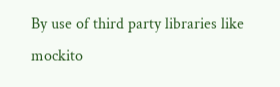By use of third party libraries like mockito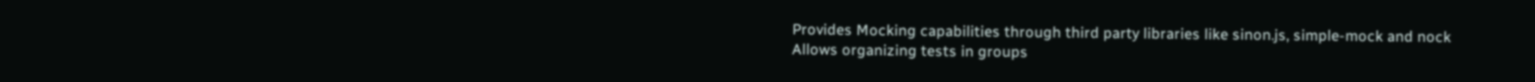Provides Mocking capabilities through third party libraries like sinon.js, simple-mock and nock
Allows organizing tests in groups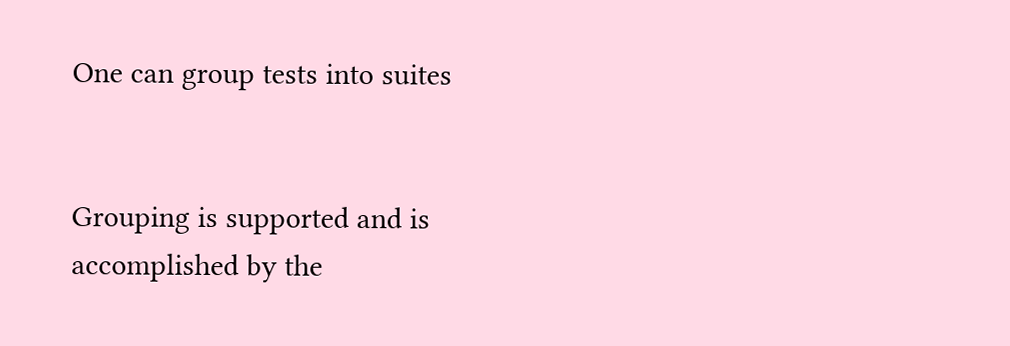One can group tests into suites


Grouping is supported and is accomplished by the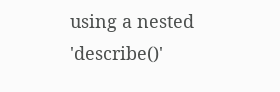using a nested 'describe()'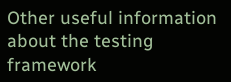Other useful information about the testing framework